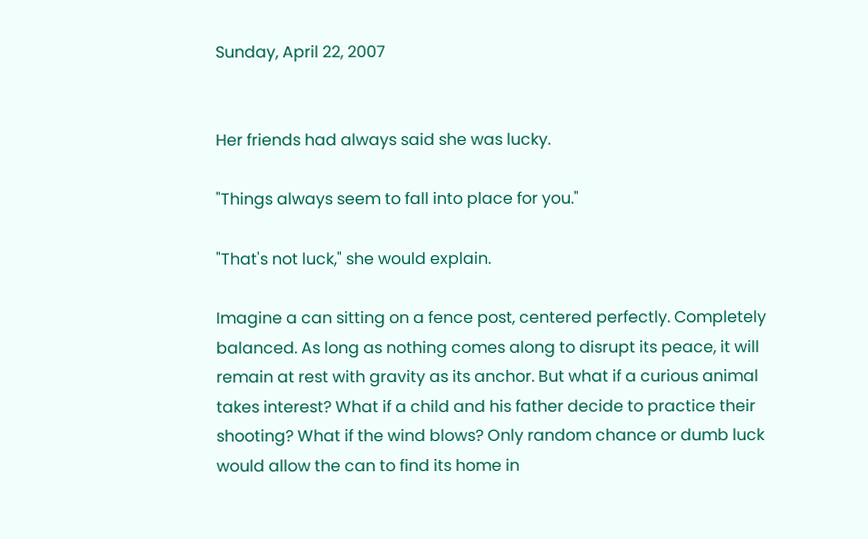Sunday, April 22, 2007


Her friends had always said she was lucky.

"Things always seem to fall into place for you."

"That's not luck," she would explain.

Imagine a can sitting on a fence post, centered perfectly. Completely balanced. As long as nothing comes along to disrupt its peace, it will remain at rest with gravity as its anchor. But what if a curious animal takes interest? What if a child and his father decide to practice their shooting? What if the wind blows? Only random chance or dumb luck would allow the can to find its home in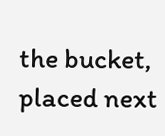the bucket, placed next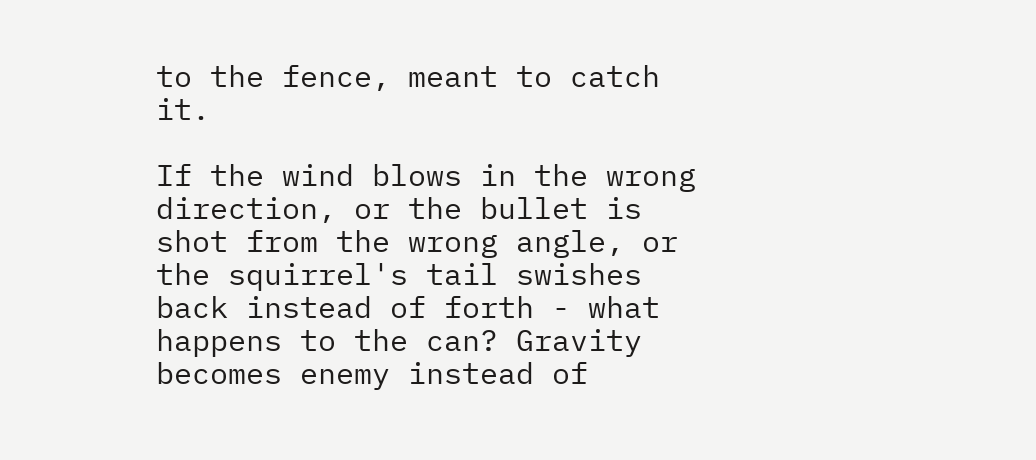to the fence, meant to catch it.

If the wind blows in the wrong direction, or the bullet is shot from the wrong angle, or the squirrel's tail swishes back instead of forth - what happens to the can? Gravity becomes enemy instead of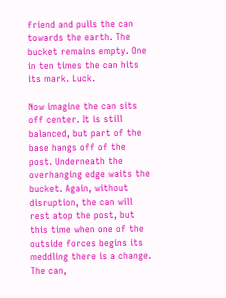friend and pulls the can towards the earth. The bucket remains empty. One in ten times the can hits its mark. Luck.

Now imagine the can sits off center. It is still balanced, but part of the base hangs off of the post. Underneath the overhanging edge waits the bucket. Again, without disruption, the can will rest atop the post, but this time when one of the outside forces begins its meddling there is a change. The can,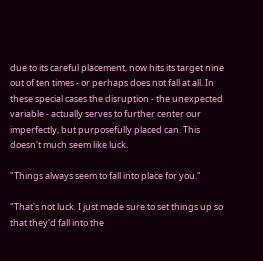due to its careful placement, now hits its target nine out of ten times - or perhaps does not fall at all. In these special cases the disruption - the unexpected variable - actually serves to further center our imperfectly, but purposefully placed can. This doesn't much seem like luck.

"Things always seem to fall into place for you."

"That's not luck. I just made sure to set things up so that they'd fall into the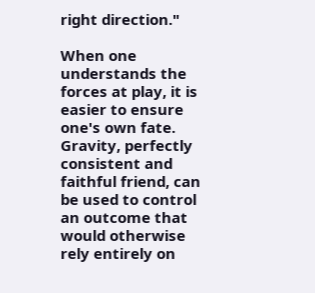right direction."

When one understands the forces at play, it is easier to ensure one's own fate. Gravity, perfectly consistent and faithful friend, can be used to control an outcome that would otherwise rely entirely on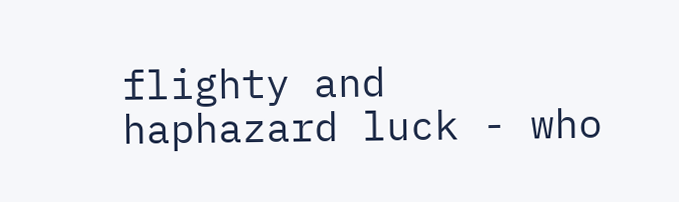flighty and haphazard luck - who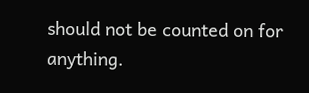should not be counted on for anything.